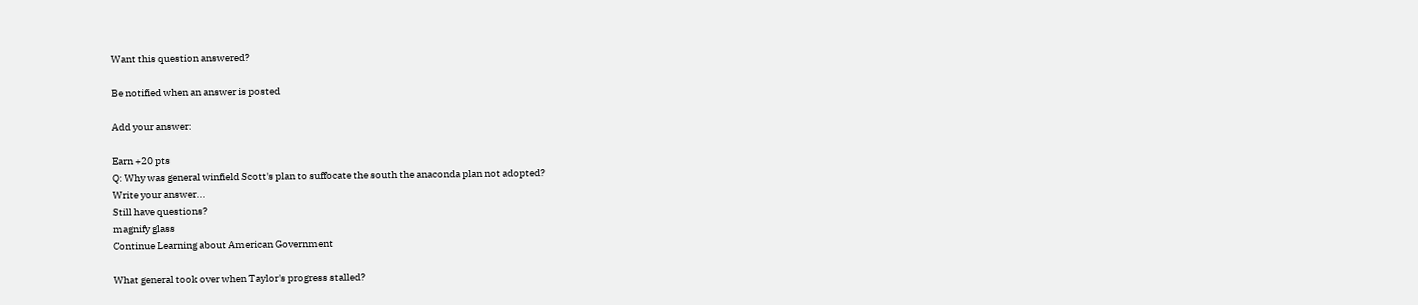Want this question answered?

Be notified when an answer is posted

Add your answer:

Earn +20 pts
Q: Why was general winfield Scott's plan to suffocate the south the anaconda plan not adopted?
Write your answer...
Still have questions?
magnify glass
Continue Learning about American Government

What general took over when Taylor's progress stalled?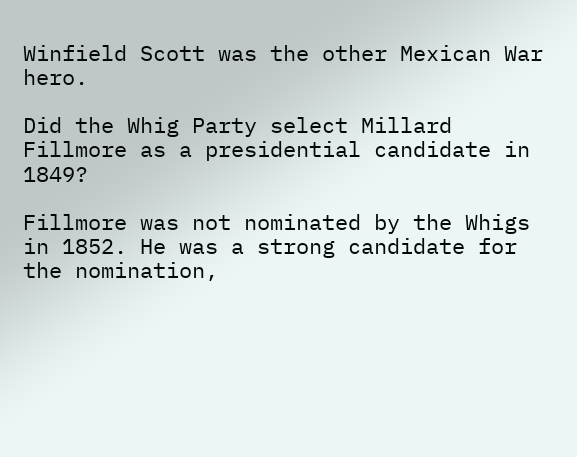Winfield Scott was the other Mexican War hero.

Did the Whig Party select Millard Fillmore as a presidential candidate in 1849?

Fillmore was not nominated by the Whigs in 1852. He was a strong candidate for the nomination,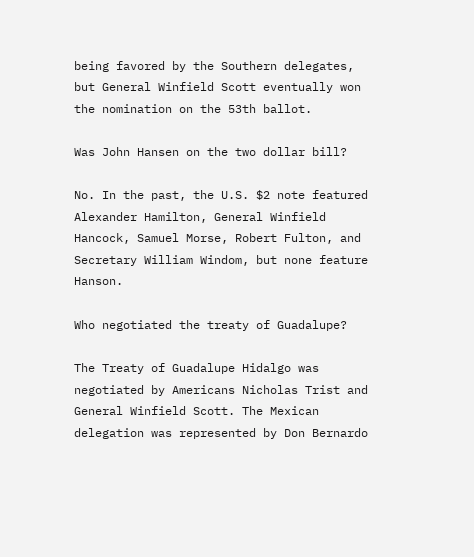being favored by the Southern delegates, but General Winfield Scott eventually won the nomination on the 53th ballot.

Was John Hansen on the two dollar bill?

No. In the past, the U.S. $2 note featured Alexander Hamilton, General Winfield Hancock, Samuel Morse, Robert Fulton, and Secretary William Windom, but none feature Hanson.

Who negotiated the treaty of Guadalupe?

The Treaty of Guadalupe Hidalgo was negotiated by Americans Nicholas Trist and General Winfield Scott. The Mexican delegation was represented by Don Bernardo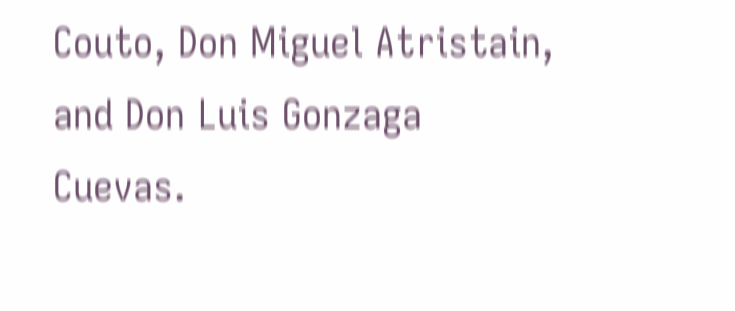Couto, Don Miguel Atristain, and Don Luis Gonzaga Cuevas.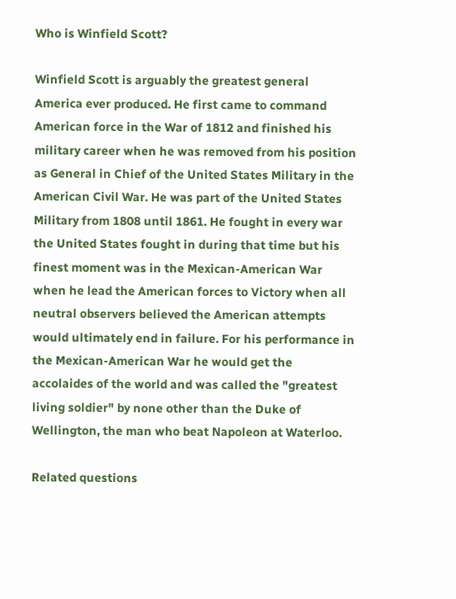Who is Winfield Scott?

Winfield Scott is arguably the greatest general America ever produced. He first came to command American force in the War of 1812 and finished his military career when he was removed from his position as General in Chief of the United States Military in the American Civil War. He was part of the United States Military from 1808 until 1861. He fought in every war the United States fought in during that time but his finest moment was in the Mexican-American War when he lead the American forces to Victory when all neutral observers believed the American attempts would ultimately end in failure. For his performance in the Mexican-American War he would get the accolaides of the world and was called the "greatest living soldier" by none other than the Duke of Wellington, the man who beat Napoleon at Waterloo.

Related questions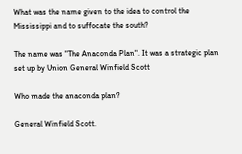What was the name given to the idea to control the Mississippi and to suffocate the south?

The name was "The Anaconda Plan". It was a strategic plan set up by Union General Winfield Scott

Who made the anaconda plan?

General Winfield Scott.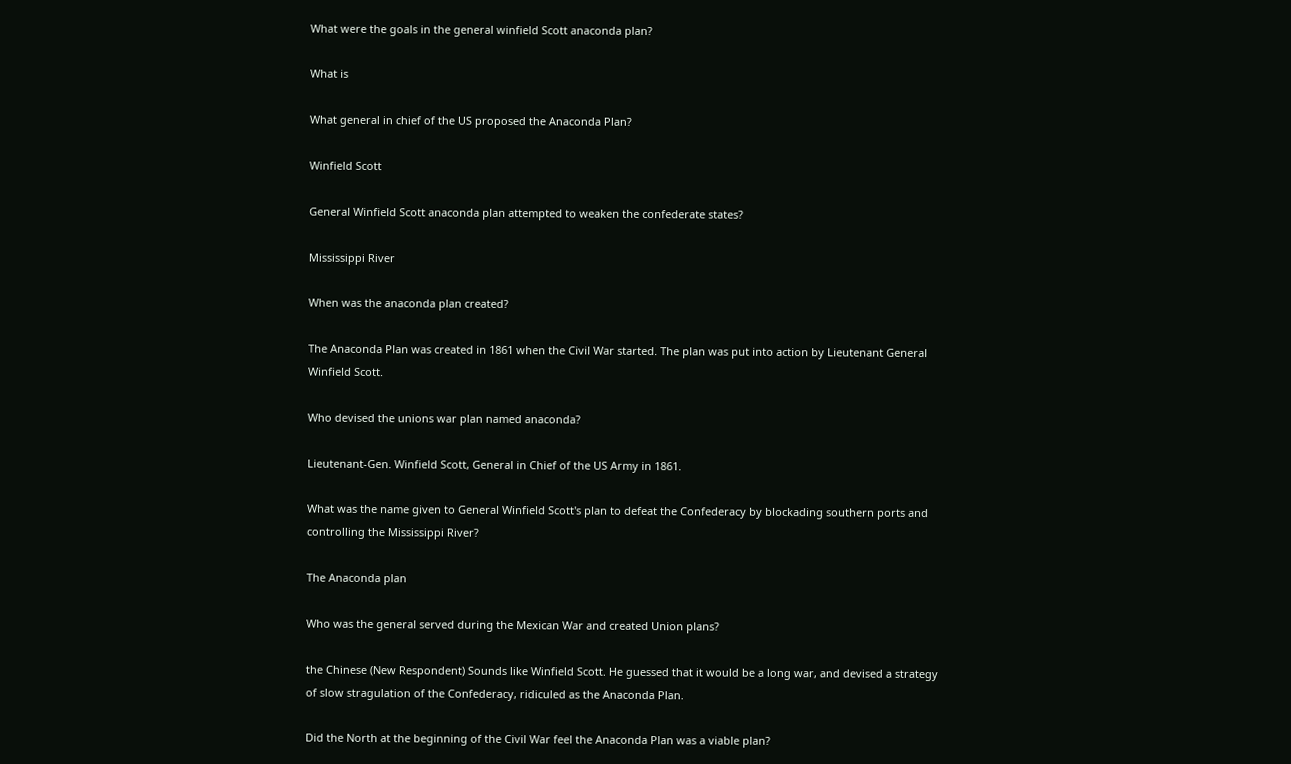What were the goals in the general winfield Scott anaconda plan?

What is

What general in chief of the US proposed the Anaconda Plan?

Winfield Scott

General Winfield Scott anaconda plan attempted to weaken the confederate states?

Mississippi River

When was the anaconda plan created?

The Anaconda Plan was created in 1861 when the Civil War started. The plan was put into action by Lieutenant General Winfield Scott.

Who devised the unions war plan named anaconda?

Lieutenant-Gen. Winfield Scott, General in Chief of the US Army in 1861.

What was the name given to General Winfield Scott's plan to defeat the Confederacy by blockading southern ports and controlling the Mississippi River?

The Anaconda plan

Who was the general served during the Mexican War and created Union plans?

the Chinese (New Respondent) Sounds like Winfield Scott. He guessed that it would be a long war, and devised a strategy of slow stragulation of the Confederacy, ridiculed as the Anaconda Plan.

Did the North at the beginning of the Civil War feel the Anaconda Plan was a viable plan?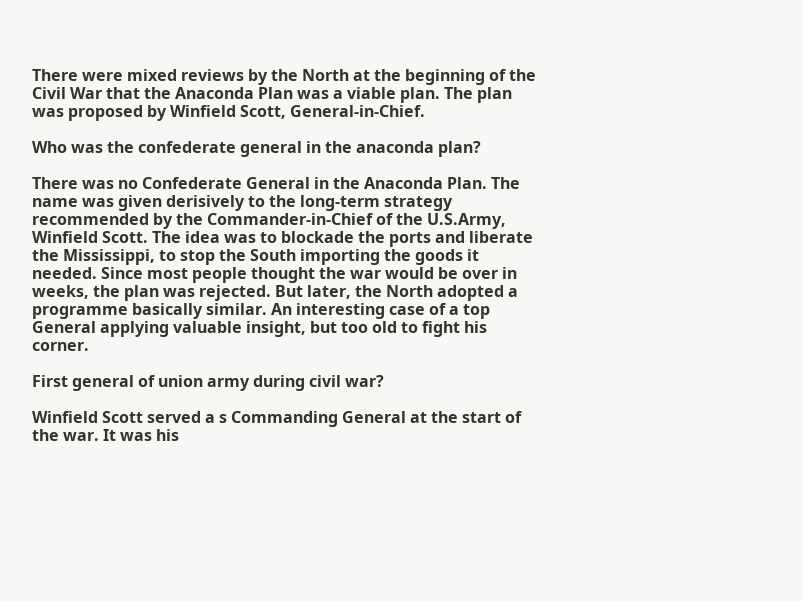There were mixed reviews by the North at the beginning of the Civil War that the Anaconda Plan was a viable plan. The plan was proposed by Winfield Scott, General-in-Chief.

Who was the confederate general in the anaconda plan?

There was no Confederate General in the Anaconda Plan. The name was given derisively to the long-term strategy recommended by the Commander-in-Chief of the U.S.Army, Winfield Scott. The idea was to blockade the ports and liberate the Mississippi, to stop the South importing the goods it needed. Since most people thought the war would be over in weeks, the plan was rejected. But later, the North adopted a programme basically similar. An interesting case of a top General applying valuable insight, but too old to fight his corner.

First general of union army during civil war?

Winfield Scott served a s Commanding General at the start of the war. It was his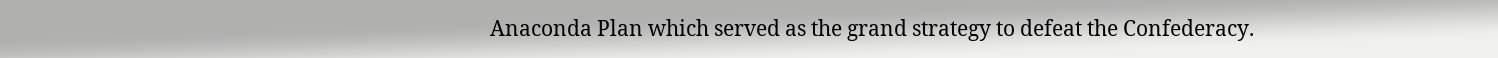Anaconda Plan which served as the grand strategy to defeat the Confederacy.